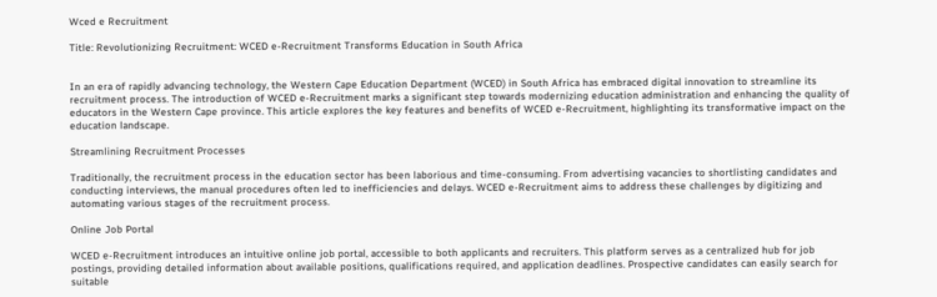Wced e Recruitment

Title: Revolutionizing Recruitment: WCED e-Recruitment Transforms Education in South Africa


In an era of rapidly advancing technology, the Western Cape Education Department (WCED) in South Africa has embraced digital innovation to streamline its recruitment process. The introduction of WCED e-Recruitment marks a significant step towards modernizing education administration and enhancing the quality of educators in the Western Cape province. This article explores the key features and benefits of WCED e-Recruitment, highlighting its transformative impact on the education landscape.

Streamlining Recruitment Processes

Traditionally, the recruitment process in the education sector has been laborious and time-consuming. From advertising vacancies to shortlisting candidates and conducting interviews, the manual procedures often led to inefficiencies and delays. WCED e-Recruitment aims to address these challenges by digitizing and automating various stages of the recruitment process.

Online Job Portal

WCED e-Recruitment introduces an intuitive online job portal, accessible to both applicants and recruiters. This platform serves as a centralized hub for job postings, providing detailed information about available positions, qualifications required, and application deadlines. Prospective candidates can easily search for suitable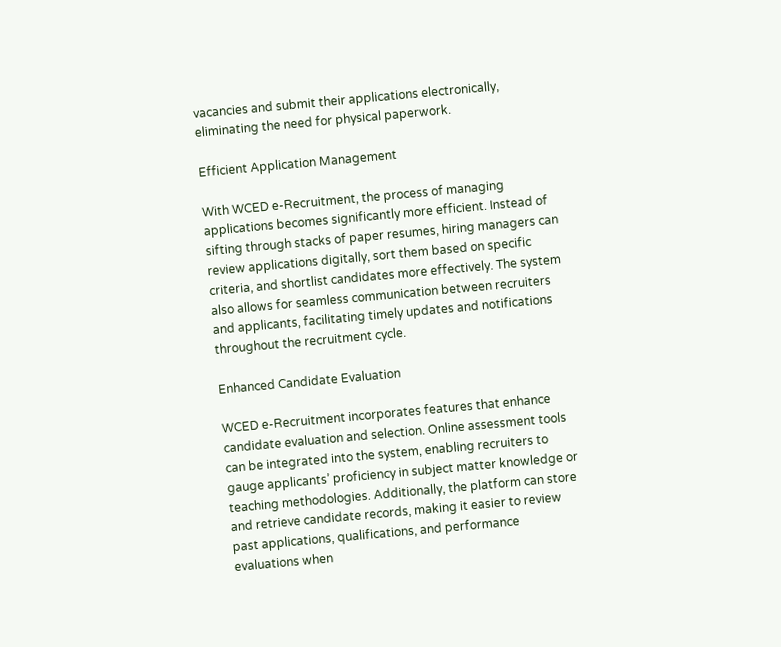vacancies and submit their applications electronically, eliminating the need for physical paperwork.

Efficient Application Management

With WCED e-Recruitment, the process of managing applications becomes significantly more efficient. Instead of sifting through stacks of paper resumes, hiring managers can review applications digitally, sort them based on specific criteria, and shortlist candidates more effectively. The system also allows for seamless communication between recruiters and applicants, facilitating timely updates and notifications throughout the recruitment cycle.

Enhanced Candidate Evaluation

WCED e-Recruitment incorporates features that enhance candidate evaluation and selection. Online assessment tools can be integrated into the system, enabling recruiters to gauge applicants’ proficiency in subject matter knowledge or teaching methodologies. Additionally, the platform can store and retrieve candidate records, making it easier to review past applications, qualifications, and performance evaluations when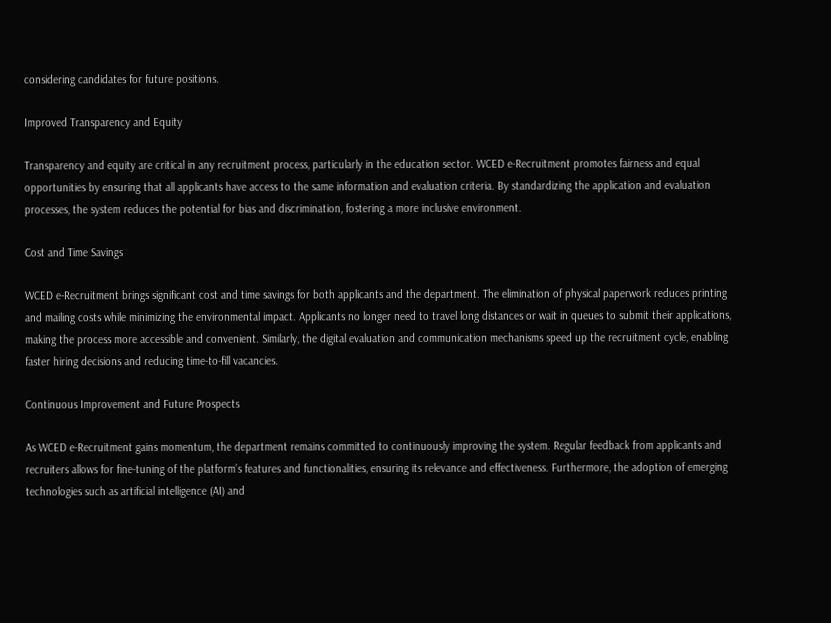considering candidates for future positions.

Improved Transparency and Equity

Transparency and equity are critical in any recruitment process, particularly in the education sector. WCED e-Recruitment promotes fairness and equal opportunities by ensuring that all applicants have access to the same information and evaluation criteria. By standardizing the application and evaluation processes, the system reduces the potential for bias and discrimination, fostering a more inclusive environment.

Cost and Time Savings

WCED e-Recruitment brings significant cost and time savings for both applicants and the department. The elimination of physical paperwork reduces printing and mailing costs while minimizing the environmental impact. Applicants no longer need to travel long distances or wait in queues to submit their applications, making the process more accessible and convenient. Similarly, the digital evaluation and communication mechanisms speed up the recruitment cycle, enabling faster hiring decisions and reducing time-to-fill vacancies.

Continuous Improvement and Future Prospects

As WCED e-Recruitment gains momentum, the department remains committed to continuously improving the system. Regular feedback from applicants and recruiters allows for fine-tuning of the platform’s features and functionalities, ensuring its relevance and effectiveness. Furthermore, the adoption of emerging technologies such as artificial intelligence (AI) and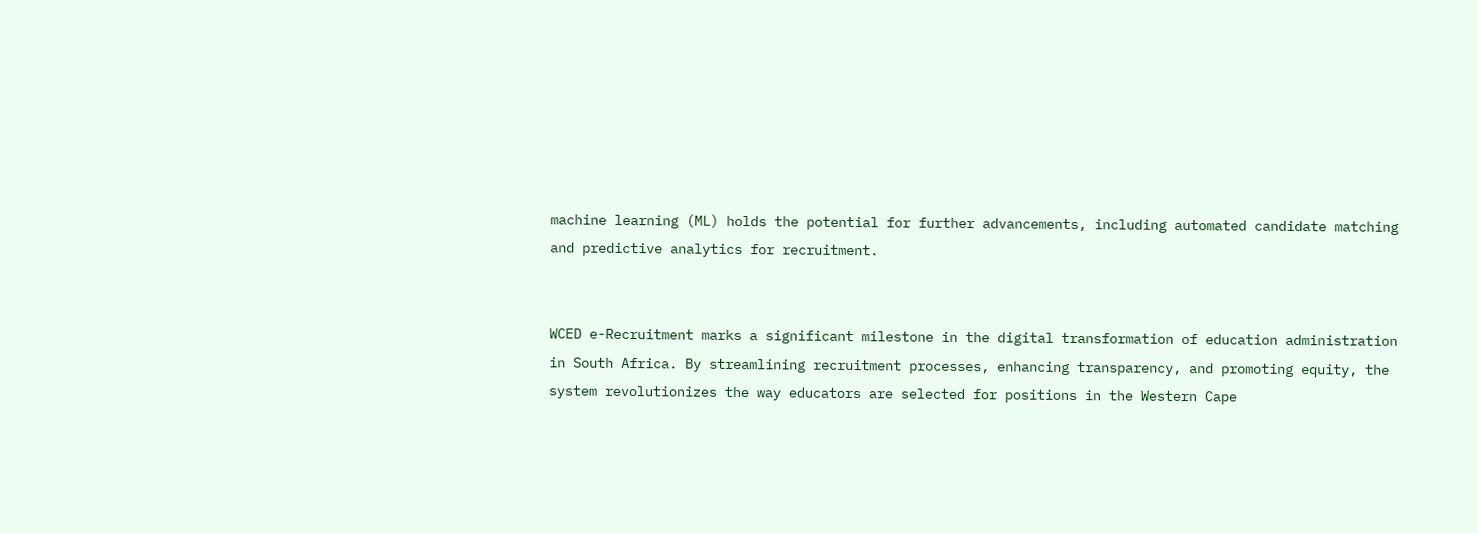machine learning (ML) holds the potential for further advancements, including automated candidate matching and predictive analytics for recruitment.


WCED e-Recruitment marks a significant milestone in the digital transformation of education administration in South Africa. By streamlining recruitment processes, enhancing transparency, and promoting equity, the system revolutionizes the way educators are selected for positions in the Western Cape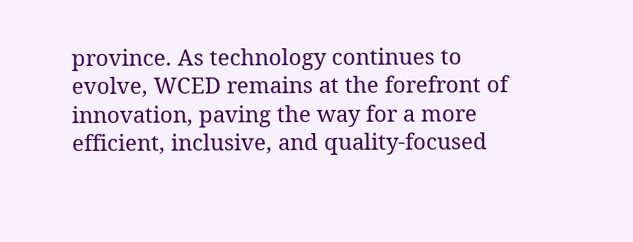province. As technology continues to evolve, WCED remains at the forefront of innovation, paving the way for a more efficient, inclusive, and quality-focused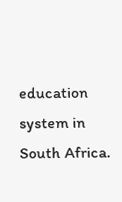education system in South Africa.